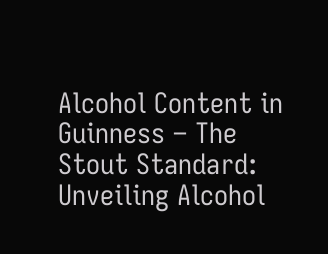Alcohol Content in Guinness – The Stout Standard: Unveiling Alcohol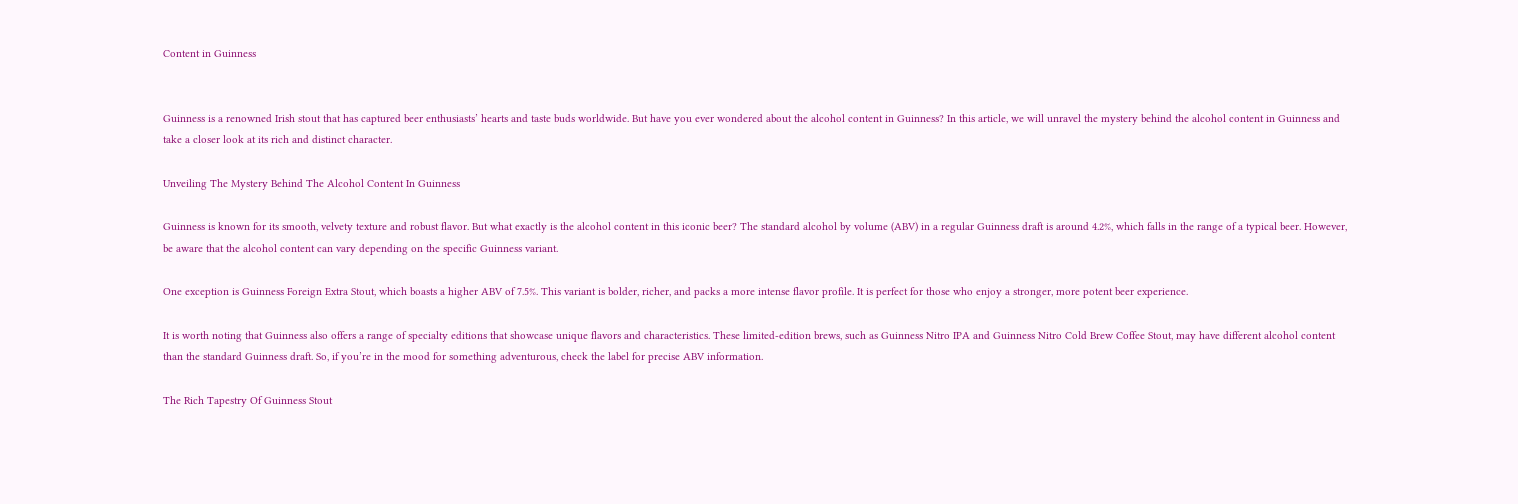Content in Guinness


Guinness is a renowned Irish stout that has captured beer enthusiasts’ hearts and taste buds worldwide. But have you ever wondered about the alcohol content in Guinness? In this article, we will unravel the mystery behind the alcohol content in Guinness and take a closer look at its rich and distinct character.

Unveiling The Mystery Behind The Alcohol Content In Guinness

Guinness is known for its smooth, velvety texture and robust flavor. But what exactly is the alcohol content in this iconic beer? The standard alcohol by volume (ABV) in a regular Guinness draft is around 4.2%, which falls in the range of a typical beer. However, be aware that the alcohol content can vary depending on the specific Guinness variant.

One exception is Guinness Foreign Extra Stout, which boasts a higher ABV of 7.5%. This variant is bolder, richer, and packs a more intense flavor profile. It is perfect for those who enjoy a stronger, more potent beer experience.

It is worth noting that Guinness also offers a range of specialty editions that showcase unique flavors and characteristics. These limited-edition brews, such as Guinness Nitro IPA and Guinness Nitro Cold Brew Coffee Stout, may have different alcohol content than the standard Guinness draft. So, if you’re in the mood for something adventurous, check the label for precise ABV information.

The Rich Tapestry Of Guinness Stout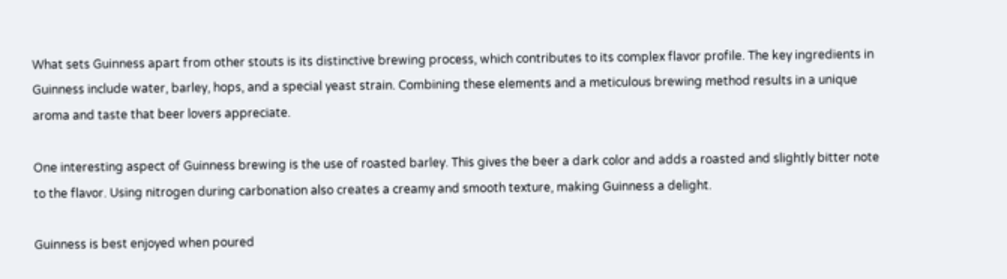What sets Guinness apart from other stouts is its distinctive brewing process, which contributes to its complex flavor profile. The key ingredients in Guinness include water, barley, hops, and a special yeast strain. Combining these elements and a meticulous brewing method results in a unique aroma and taste that beer lovers appreciate.

One interesting aspect of Guinness brewing is the use of roasted barley. This gives the beer a dark color and adds a roasted and slightly bitter note to the flavor. Using nitrogen during carbonation also creates a creamy and smooth texture, making Guinness a delight.

Guinness is best enjoyed when poured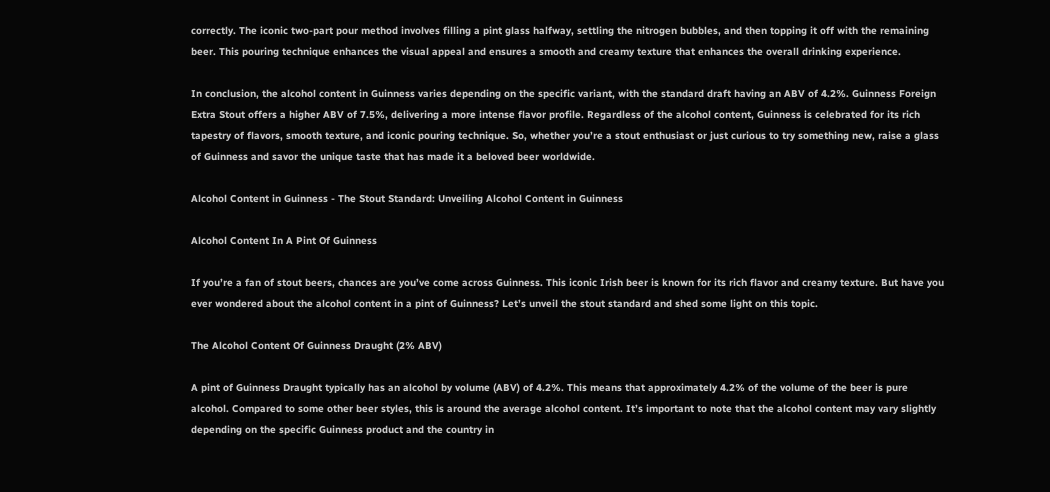correctly. The iconic two-part pour method involves filling a pint glass halfway, settling the nitrogen bubbles, and then topping it off with the remaining beer. This pouring technique enhances the visual appeal and ensures a smooth and creamy texture that enhances the overall drinking experience.

In conclusion, the alcohol content in Guinness varies depending on the specific variant, with the standard draft having an ABV of 4.2%. Guinness Foreign Extra Stout offers a higher ABV of 7.5%, delivering a more intense flavor profile. Regardless of the alcohol content, Guinness is celebrated for its rich tapestry of flavors, smooth texture, and iconic pouring technique. So, whether you’re a stout enthusiast or just curious to try something new, raise a glass of Guinness and savor the unique taste that has made it a beloved beer worldwide.

Alcohol Content in Guinness - The Stout Standard: Unveiling Alcohol Content in Guinness

Alcohol Content In A Pint Of Guinness

If you’re a fan of stout beers, chances are you’ve come across Guinness. This iconic Irish beer is known for its rich flavor and creamy texture. But have you ever wondered about the alcohol content in a pint of Guinness? Let’s unveil the stout standard and shed some light on this topic.

The Alcohol Content Of Guinness Draught (2% ABV)

A pint of Guinness Draught typically has an alcohol by volume (ABV) of 4.2%. This means that approximately 4.2% of the volume of the beer is pure alcohol. Compared to some other beer styles, this is around the average alcohol content. It’s important to note that the alcohol content may vary slightly depending on the specific Guinness product and the country in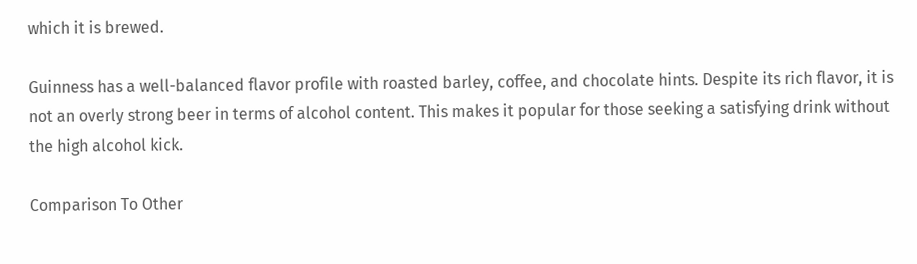which it is brewed.

Guinness has a well-balanced flavor profile with roasted barley, coffee, and chocolate hints. Despite its rich flavor, it is not an overly strong beer in terms of alcohol content. This makes it popular for those seeking a satisfying drink without the high alcohol kick.

Comparison To Other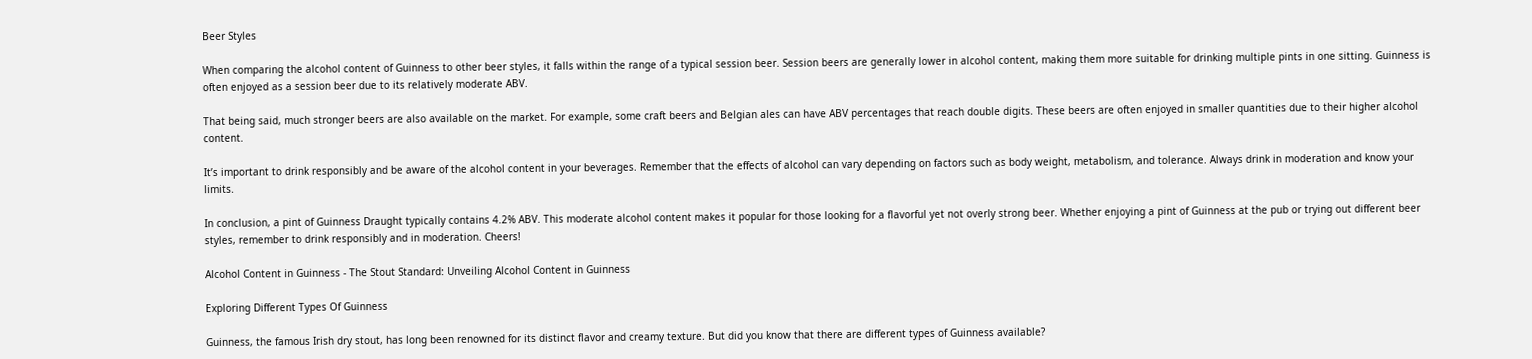Beer Styles

When comparing the alcohol content of Guinness to other beer styles, it falls within the range of a typical session beer. Session beers are generally lower in alcohol content, making them more suitable for drinking multiple pints in one sitting. Guinness is often enjoyed as a session beer due to its relatively moderate ABV.

That being said, much stronger beers are also available on the market. For example, some craft beers and Belgian ales can have ABV percentages that reach double digits. These beers are often enjoyed in smaller quantities due to their higher alcohol content.

It’s important to drink responsibly and be aware of the alcohol content in your beverages. Remember that the effects of alcohol can vary depending on factors such as body weight, metabolism, and tolerance. Always drink in moderation and know your limits.

In conclusion, a pint of Guinness Draught typically contains 4.2% ABV. This moderate alcohol content makes it popular for those looking for a flavorful yet not overly strong beer. Whether enjoying a pint of Guinness at the pub or trying out different beer styles, remember to drink responsibly and in moderation. Cheers!

Alcohol Content in Guinness - The Stout Standard: Unveiling Alcohol Content in Guinness

Exploring Different Types Of Guinness

Guinness, the famous Irish dry stout, has long been renowned for its distinct flavor and creamy texture. But did you know that there are different types of Guinness available?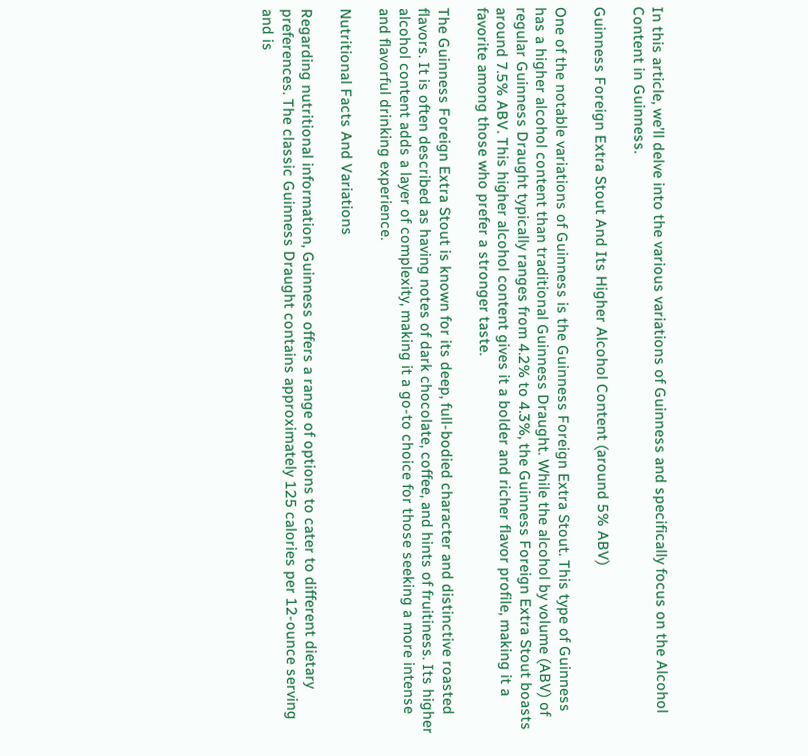In this article, we’ll delve into the various variations of Guinness and specifically focus on the Alcohol Content in Guinness.

Guinness Foreign Extra Stout And Its Higher Alcohol Content (around 5% ABV)

One of the notable variations of Guinness is the Guinness Foreign Extra Stout. This type of Guinness has a higher alcohol content than traditional Guinness Draught. While the alcohol by volume (ABV) of regular Guinness Draught typically ranges from 4.2% to 4.3%, the Guinness Foreign Extra Stout boasts around 7.5% ABV. This higher alcohol content gives it a bolder and richer flavor profile, making it a favorite among those who prefer a stronger taste.

The Guinness Foreign Extra Stout is known for its deep, full-bodied character and distinctive roasted flavors. It is often described as having notes of dark chocolate, coffee, and hints of fruitiness. Its higher alcohol content adds a layer of complexity, making it a go-to choice for those seeking a more intense and flavorful drinking experience.

Nutritional Facts And Variations

Regarding nutritional information, Guinness offers a range of options to cater to different dietary preferences. The classic Guinness Draught contains approximately 125 calories per 12-ounce serving and is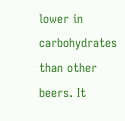lower in carbohydrates than other beers. It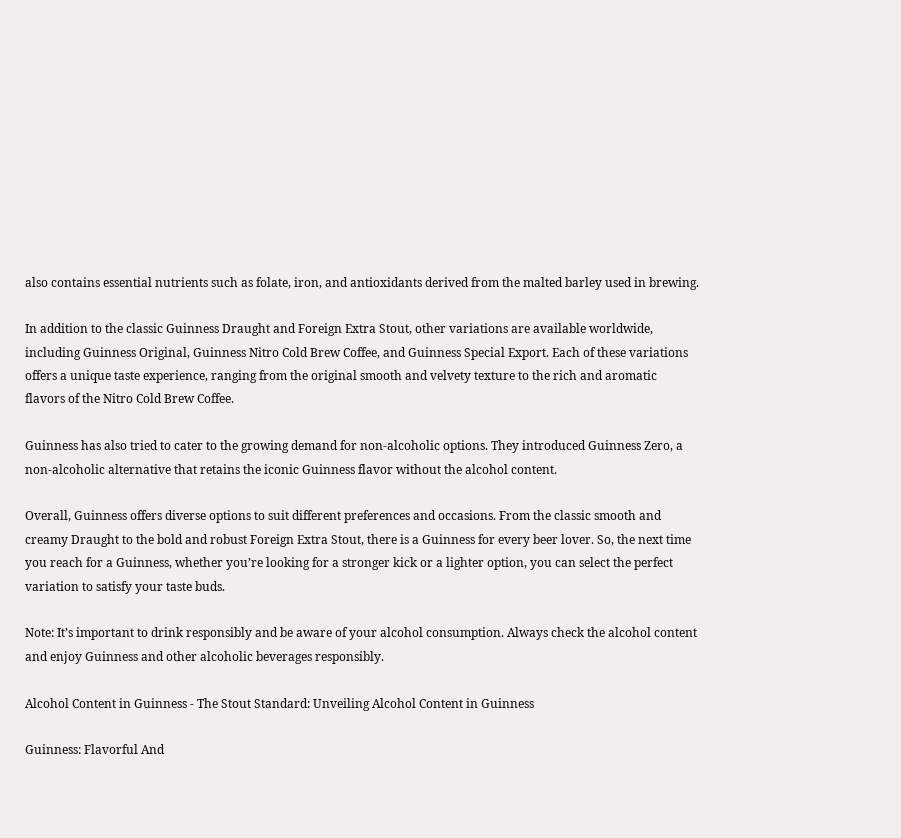also contains essential nutrients such as folate, iron, and antioxidants derived from the malted barley used in brewing.

In addition to the classic Guinness Draught and Foreign Extra Stout, other variations are available worldwide, including Guinness Original, Guinness Nitro Cold Brew Coffee, and Guinness Special Export. Each of these variations offers a unique taste experience, ranging from the original smooth and velvety texture to the rich and aromatic flavors of the Nitro Cold Brew Coffee.

Guinness has also tried to cater to the growing demand for non-alcoholic options. They introduced Guinness Zero, a non-alcoholic alternative that retains the iconic Guinness flavor without the alcohol content.

Overall, Guinness offers diverse options to suit different preferences and occasions. From the classic smooth and creamy Draught to the bold and robust Foreign Extra Stout, there is a Guinness for every beer lover. So, the next time you reach for a Guinness, whether you’re looking for a stronger kick or a lighter option, you can select the perfect variation to satisfy your taste buds.

Note: It’s important to drink responsibly and be aware of your alcohol consumption. Always check the alcohol content and enjoy Guinness and other alcoholic beverages responsibly.

Alcohol Content in Guinness - The Stout Standard: Unveiling Alcohol Content in Guinness

Guinness: Flavorful And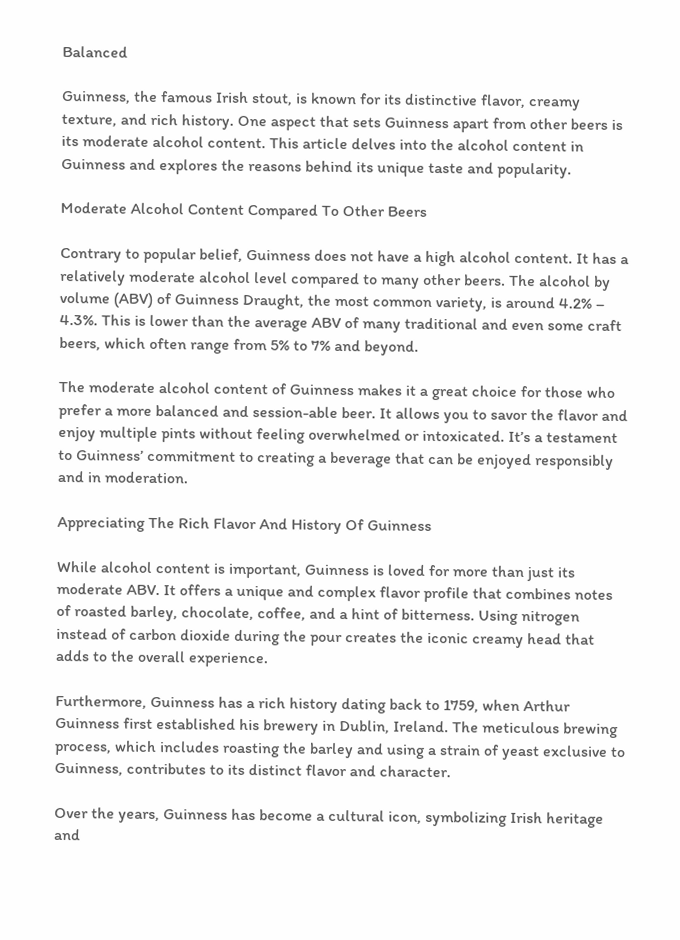Balanced

Guinness, the famous Irish stout, is known for its distinctive flavor, creamy texture, and rich history. One aspect that sets Guinness apart from other beers is its moderate alcohol content. This article delves into the alcohol content in Guinness and explores the reasons behind its unique taste and popularity.

Moderate Alcohol Content Compared To Other Beers

Contrary to popular belief, Guinness does not have a high alcohol content. It has a relatively moderate alcohol level compared to many other beers. The alcohol by volume (ABV) of Guinness Draught, the most common variety, is around 4.2% – 4.3%. This is lower than the average ABV of many traditional and even some craft beers, which often range from 5% to 7% and beyond.

The moderate alcohol content of Guinness makes it a great choice for those who prefer a more balanced and session-able beer. It allows you to savor the flavor and enjoy multiple pints without feeling overwhelmed or intoxicated. It’s a testament to Guinness’ commitment to creating a beverage that can be enjoyed responsibly and in moderation.

Appreciating The Rich Flavor And History Of Guinness

While alcohol content is important, Guinness is loved for more than just its moderate ABV. It offers a unique and complex flavor profile that combines notes of roasted barley, chocolate, coffee, and a hint of bitterness. Using nitrogen instead of carbon dioxide during the pour creates the iconic creamy head that adds to the overall experience.

Furthermore, Guinness has a rich history dating back to 1759, when Arthur Guinness first established his brewery in Dublin, Ireland. The meticulous brewing process, which includes roasting the barley and using a strain of yeast exclusive to Guinness, contributes to its distinct flavor and character.

Over the years, Guinness has become a cultural icon, symbolizing Irish heritage and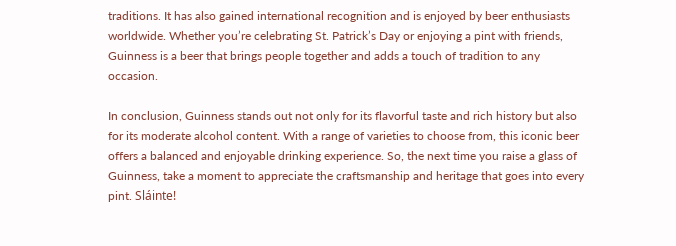traditions. It has also gained international recognition and is enjoyed by beer enthusiasts worldwide. Whether you’re celebrating St. Patrick’s Day or enjoying a pint with friends, Guinness is a beer that brings people together and adds a touch of tradition to any occasion.

In conclusion, Guinness stands out not only for its flavorful taste and rich history but also for its moderate alcohol content. With a range of varieties to choose from, this iconic beer offers a balanced and enjoyable drinking experience. So, the next time you raise a glass of Guinness, take a moment to appreciate the craftsmanship and heritage that goes into every pint. Sláinte!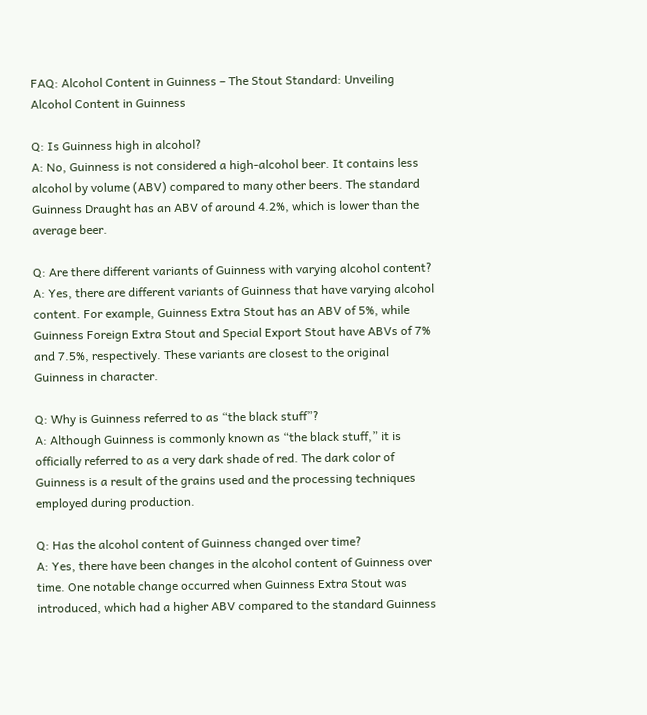FAQ: Alcohol Content in Guinness – The Stout Standard: Unveiling Alcohol Content in Guinness

Q: Is Guinness high in alcohol?
A: No, Guinness is not considered a high-alcohol beer. It contains less alcohol by volume (ABV) compared to many other beers. The standard Guinness Draught has an ABV of around 4.2%, which is lower than the average beer.

Q: Are there different variants of Guinness with varying alcohol content?
A: Yes, there are different variants of Guinness that have varying alcohol content. For example, Guinness Extra Stout has an ABV of 5%, while Guinness Foreign Extra Stout and Special Export Stout have ABVs of 7% and 7.5%, respectively. These variants are closest to the original Guinness in character.

Q: Why is Guinness referred to as “the black stuff”?
A: Although Guinness is commonly known as “the black stuff,” it is officially referred to as a very dark shade of red. The dark color of Guinness is a result of the grains used and the processing techniques employed during production.

Q: Has the alcohol content of Guinness changed over time?
A: Yes, there have been changes in the alcohol content of Guinness over time. One notable change occurred when Guinness Extra Stout was introduced, which had a higher ABV compared to the standard Guinness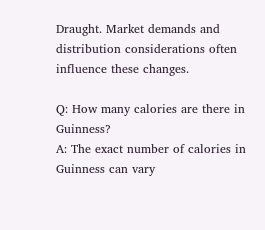Draught. Market demands and distribution considerations often influence these changes.

Q: How many calories are there in Guinness?
A: The exact number of calories in Guinness can vary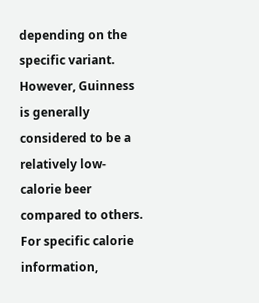depending on the specific variant. However, Guinness is generally considered to be a relatively low-calorie beer compared to others. For specific calorie information,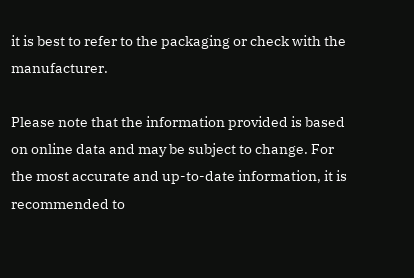it is best to refer to the packaging or check with the manufacturer.

Please note that the information provided is based on online data and may be subject to change. For the most accurate and up-to-date information, it is recommended to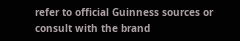refer to official Guinness sources or consult with the brand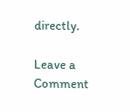directly.

Leave a Comment